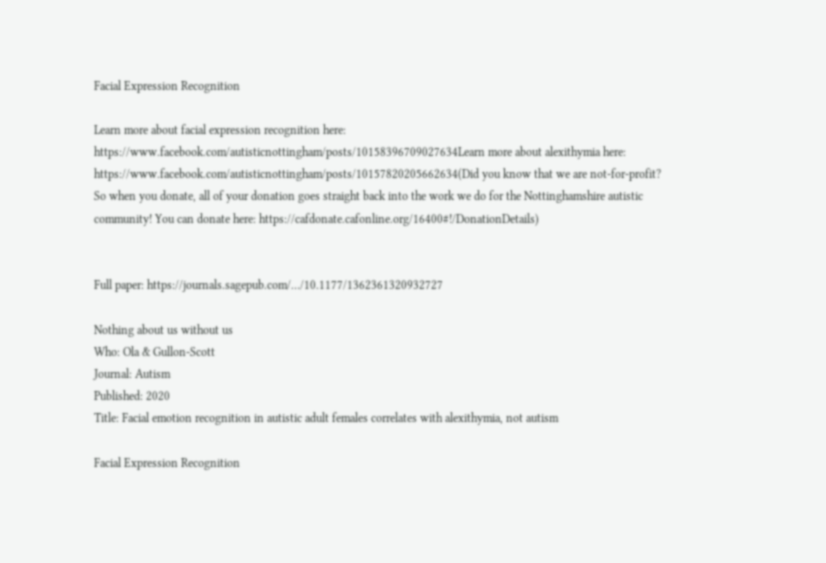Facial Expression Recognition

Learn more about facial expression recognition here: https://www.facebook.com/autisticnottingham/posts/10158396709027634Learn more about alexithymia here: https://www.facebook.com/autisticnottingham/posts/10157820205662634(Did you know that we are not-for-profit? So when you donate, all of your donation goes straight back into the work we do for the Nottinghamshire autistic community! You can donate here: https://cafdonate.cafonline.org/16400#!/DonationDetails)


Full paper: https://journals.sagepub.com/…/10.1177/1362361320932727

Nothing about us without us
Who: Ola & Gullon-Scott
Journal: Autism
Published: 2020
Title: Facial emotion recognition in autistic adult females correlates with alexithymia, not autism

Facial Expression Recognition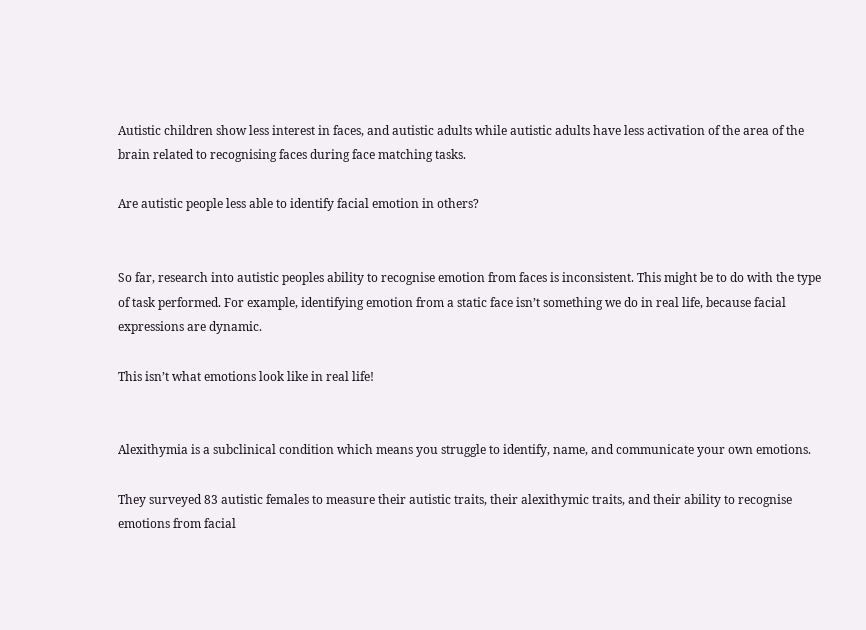Autistic children show less interest in faces, and autistic adults while autistic adults have less activation of the area of the brain related to recognising faces during face matching tasks.

Are autistic people less able to identify facial emotion in others?


So far, research into autistic peoples ability to recognise emotion from faces is inconsistent. This might be to do with the type of task performed. For example, identifying emotion from a static face isn’t something we do in real life, because facial expressions are dynamic.

This isn’t what emotions look like in real life!


Alexithymia is a subclinical condition which means you struggle to identify, name, and communicate your own emotions.

They surveyed 83 autistic females to measure their autistic traits, their alexithymic traits, and their ability to recognise emotions from facial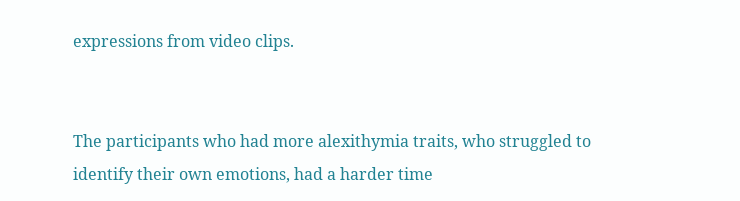expressions from video clips.


The participants who had more alexithymia traits, who struggled to identify their own emotions, had a harder time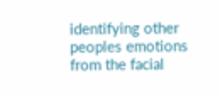identifying other peoples emotions from the facial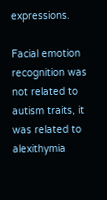expressions.

Facial emotion recognition was not related to autism traits, it was related to alexithymia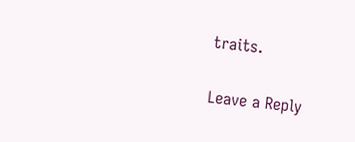traits.

Leave a Reply